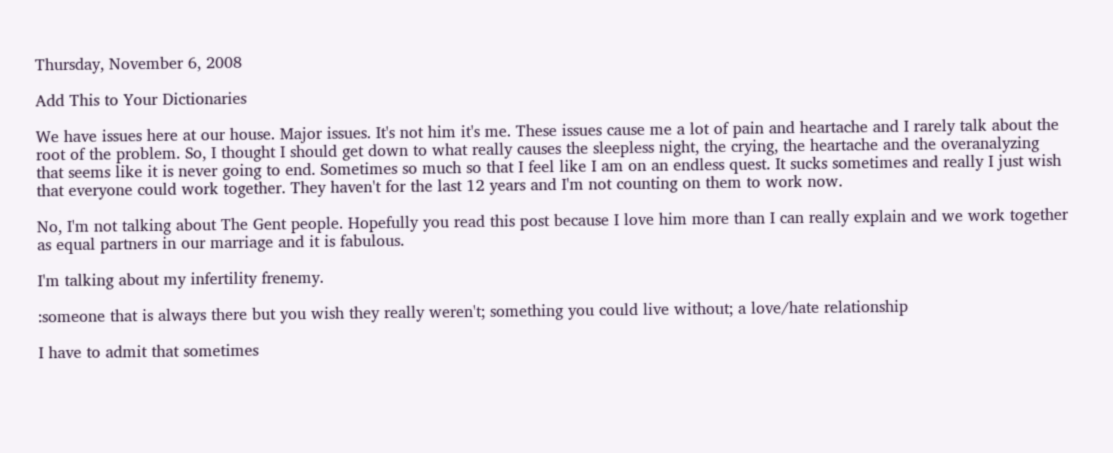Thursday, November 6, 2008

Add This to Your Dictionaries

We have issues here at our house. Major issues. It's not him it's me. These issues cause me a lot of pain and heartache and I rarely talk about the root of the problem. So, I thought I should get down to what really causes the sleepless night, the crying, the heartache and the overanalyzing that seems like it is never going to end. Sometimes so much so that I feel like I am on an endless quest. It sucks sometimes and really I just wish that everyone could work together. They haven't for the last 12 years and I'm not counting on them to work now.

No, I'm not talking about The Gent people. Hopefully you read this post because I love him more than I can really explain and we work together as equal partners in our marriage and it is fabulous.

I'm talking about my infertility frenemy.

:someone that is always there but you wish they really weren't; something you could live without; a love/hate relationship

I have to admit that sometimes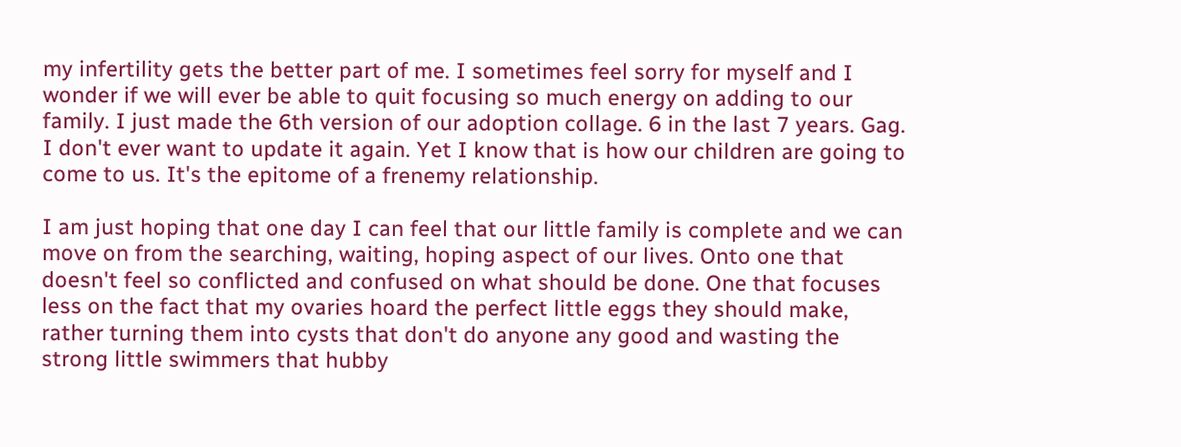my infertility gets the better part of me. I sometimes feel sorry for myself and I wonder if we will ever be able to quit focusing so much energy on adding to our family. I just made the 6th version of our adoption collage. 6 in the last 7 years. Gag. I don't ever want to update it again. Yet I know that is how our children are going to come to us. It's the epitome of a frenemy relationship.

I am just hoping that one day I can feel that our little family is complete and we can move on from the searching, waiting, hoping aspect of our lives. Onto one that doesn't feel so conflicted and confused on what should be done. One that focuses less on the fact that my ovaries hoard the perfect little eggs they should make, rather turning them into cysts that don't do anyone any good and wasting the strong little swimmers that hubby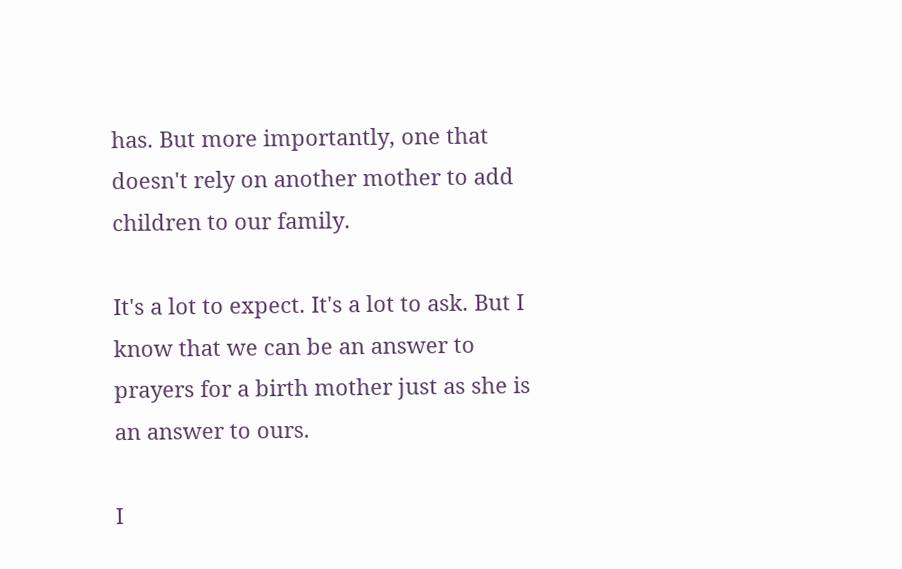has. But more importantly, one that doesn't rely on another mother to add children to our family.

It's a lot to expect. It's a lot to ask. But I know that we can be an answer to prayers for a birth mother just as she is an answer to ours.

I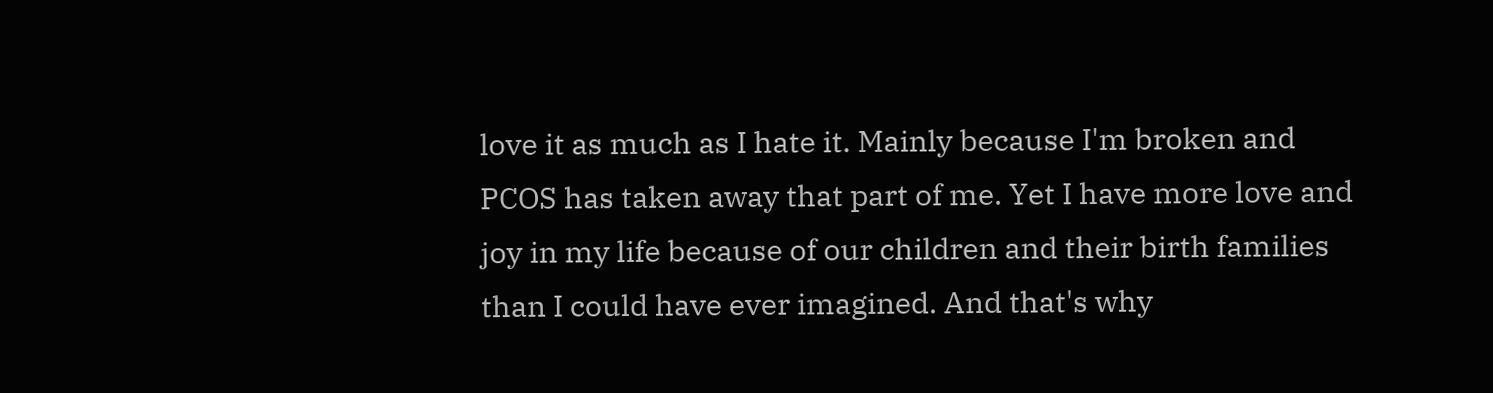love it as much as I hate it. Mainly because I'm broken and PCOS has taken away that part of me. Yet I have more love and joy in my life because of our children and their birth families than I could have ever imagined. And that's why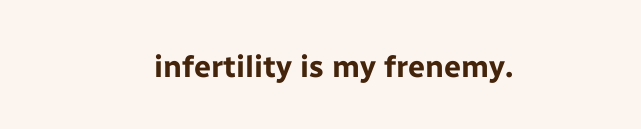infertility is my frenemy.